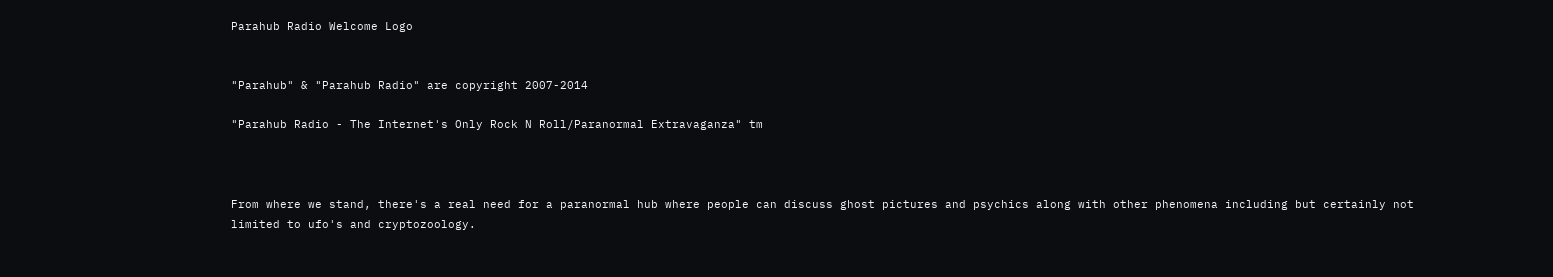Parahub Radio Welcome Logo


"Parahub" & "Parahub Radio" are copyright 2007-2014

"Parahub Radio - The Internet's Only Rock N Roll/Paranormal Extravaganza" tm



From where we stand, there's a real need for a paranormal hub where people can discuss ghost pictures and psychics along with other phenomena including but certainly not limited to ufo's and cryptozoology.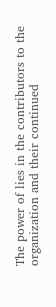The power of lies in the contributors to the organization and their continued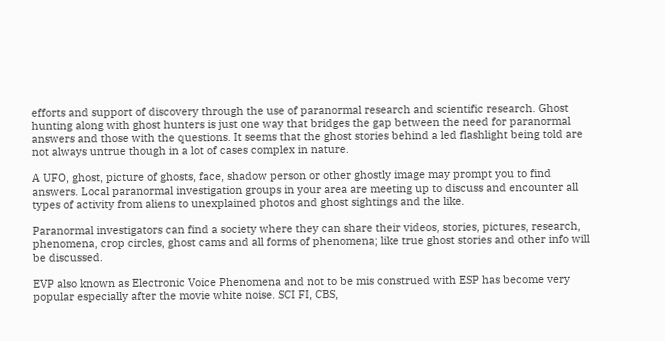efforts and support of discovery through the use of paranormal research and scientific research. Ghost hunting along with ghost hunters is just one way that bridges the gap between the need for paranormal answers and those with the questions. It seems that the ghost stories behind a led flashlight being told are not always untrue though in a lot of cases complex in nature.

A UFO, ghost, picture of ghosts, face, shadow person or other ghostly image may prompt you to find answers. Local paranormal investigation groups in your area are meeting up to discuss and encounter all types of activity from aliens to unexplained photos and ghost sightings and the like.

Paranormal investigators can find a society where they can share their videos, stories, pictures, research, phenomena, crop circles, ghost cams and all forms of phenomena; like true ghost stories and other info will be discussed.

EVP also known as Electronic Voice Phenomena and not to be mis construed with ESP has become very popular especially after the movie white noise. SCI FI, CBS,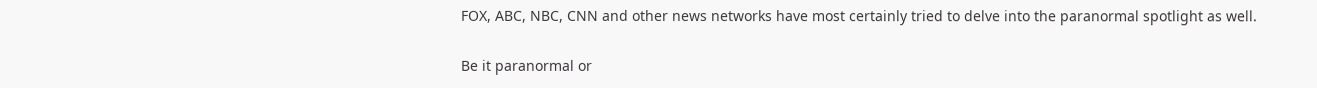FOX, ABC, NBC, CNN and other news networks have most certainly tried to delve into the paranormal spotlight as well.

Be it paranormal or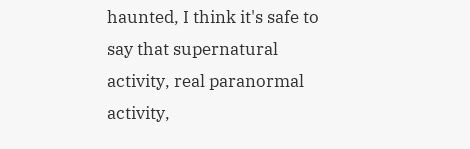haunted, I think it's safe to say that supernatural activity, real paranormal activity,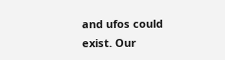and ufos could exist. Our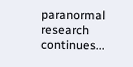paranormal research continues...